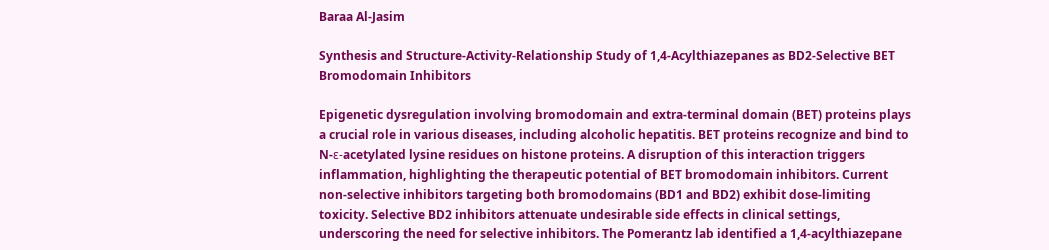Baraa Al-Jasim

Synthesis and Structure-Activity-Relationship Study of 1,4-Acylthiazepanes as BD2-Selective BET Bromodomain Inhibitors

Epigenetic dysregulation involving bromodomain and extra-terminal domain (BET) proteins plays a crucial role in various diseases, including alcoholic hepatitis. BET proteins recognize and bind to N-ε-acetylated lysine residues on histone proteins. A disruption of this interaction triggers inflammation, highlighting the therapeutic potential of BET bromodomain inhibitors. Current non-selective inhibitors targeting both bromodomains (BD1 and BD2) exhibit dose-limiting toxicity. Selective BD2 inhibitors attenuate undesirable side effects in clinical settings, underscoring the need for selective inhibitors. The Pomerantz lab identified a 1,4-acylthiazepane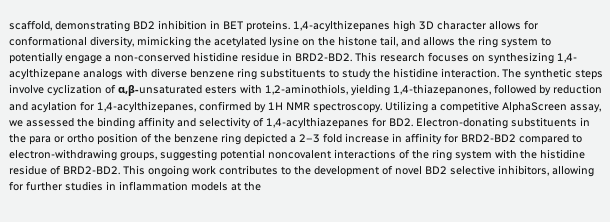scaffold, demonstrating BD2 inhibition in BET proteins. 1,4-acylthizepanes high 3D character allows for conformational diversity, mimicking the acetylated lysine on the histone tail, and allows the ring system to potentially engage a non-conserved histidine residue in BRD2-BD2. This research focuses on synthesizing 1,4-acylthizepane analogs with diverse benzene ring substituents to study the histidine interaction. The synthetic steps involve cyclization of α,β-unsaturated esters with 1,2-aminothiols, yielding 1,4-thiazepanones, followed by reduction and acylation for 1,4-acylthizepanes, confirmed by 1H NMR spectroscopy. Utilizing a competitive AlphaScreen assay, we assessed the binding affinity and selectivity of 1,4-acylthiazepanes for BD2. Electron-donating substituents in the para or ortho position of the benzene ring depicted a 2–3 fold increase in affinity for BRD2-BD2 compared to electron-withdrawing groups, suggesting potential noncovalent interactions of the ring system with the histidine residue of BRD2-BD2. This ongoing work contributes to the development of novel BD2 selective inhibitors, allowing for further studies in inflammation models at the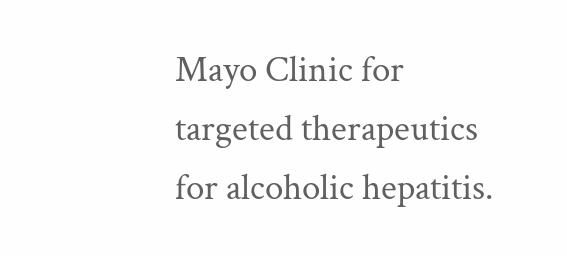Mayo Clinic for targeted therapeutics for alcoholic hepatitis.